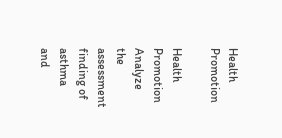Health Promotion

Health Promotion
Analyze the assessment finding of asthma and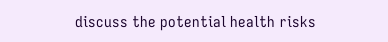discuss the potential health risks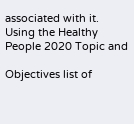associated with it. Using the Healthy People 2020 Topic and

Objectives list of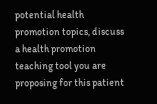potential health promotion topics, discuss a health promotion teaching tool you are proposing for this patient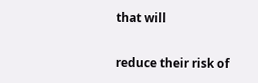that will

reduce their risk of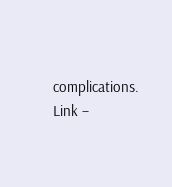complications.
Link –